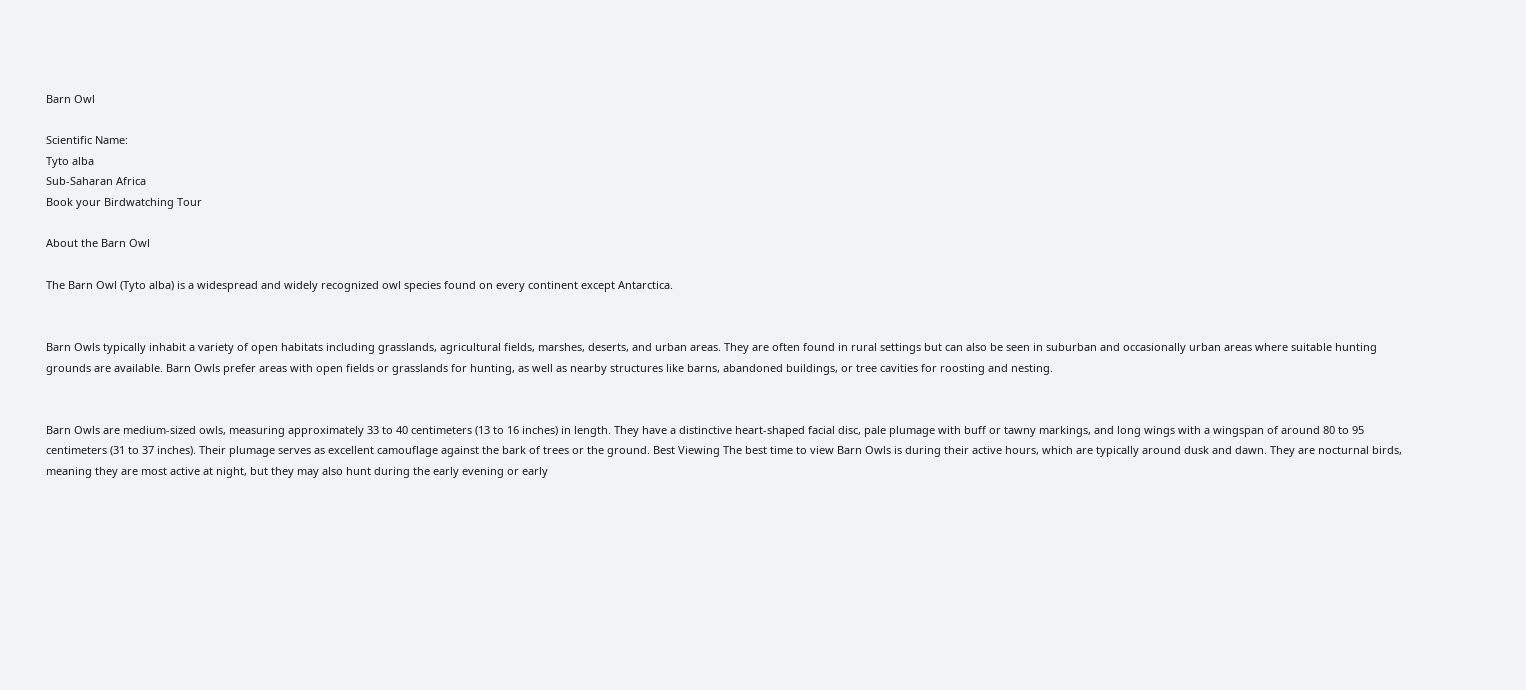Barn Owl

Scientific Name:
Tyto alba
Sub-Saharan Africa
Book your Birdwatching Tour

About the Barn Owl

The Barn Owl (Tyto alba) is a widespread and widely recognized owl species found on every continent except Antarctica.


Barn Owls typically inhabit a variety of open habitats including grasslands, agricultural fields, marshes, deserts, and urban areas. They are often found in rural settings but can also be seen in suburban and occasionally urban areas where suitable hunting grounds are available. Barn Owls prefer areas with open fields or grasslands for hunting, as well as nearby structures like barns, abandoned buildings, or tree cavities for roosting and nesting.


Barn Owls are medium-sized owls, measuring approximately 33 to 40 centimeters (13 to 16 inches) in length. They have a distinctive heart-shaped facial disc, pale plumage with buff or tawny markings, and long wings with a wingspan of around 80 to 95 centimeters (31 to 37 inches). Their plumage serves as excellent camouflage against the bark of trees or the ground. Best Viewing The best time to view Barn Owls is during their active hours, which are typically around dusk and dawn. They are nocturnal birds, meaning they are most active at night, but they may also hunt during the early evening or early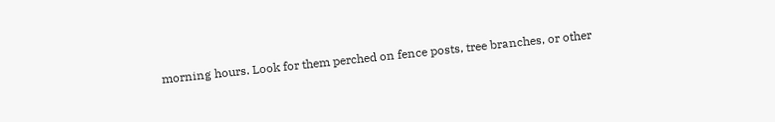morning hours. Look for them perched on fence posts, tree branches, or other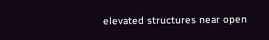elevated structures near open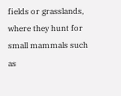fields or grasslands, where they hunt for small mammals such as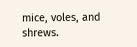mice, voles, and shrews.